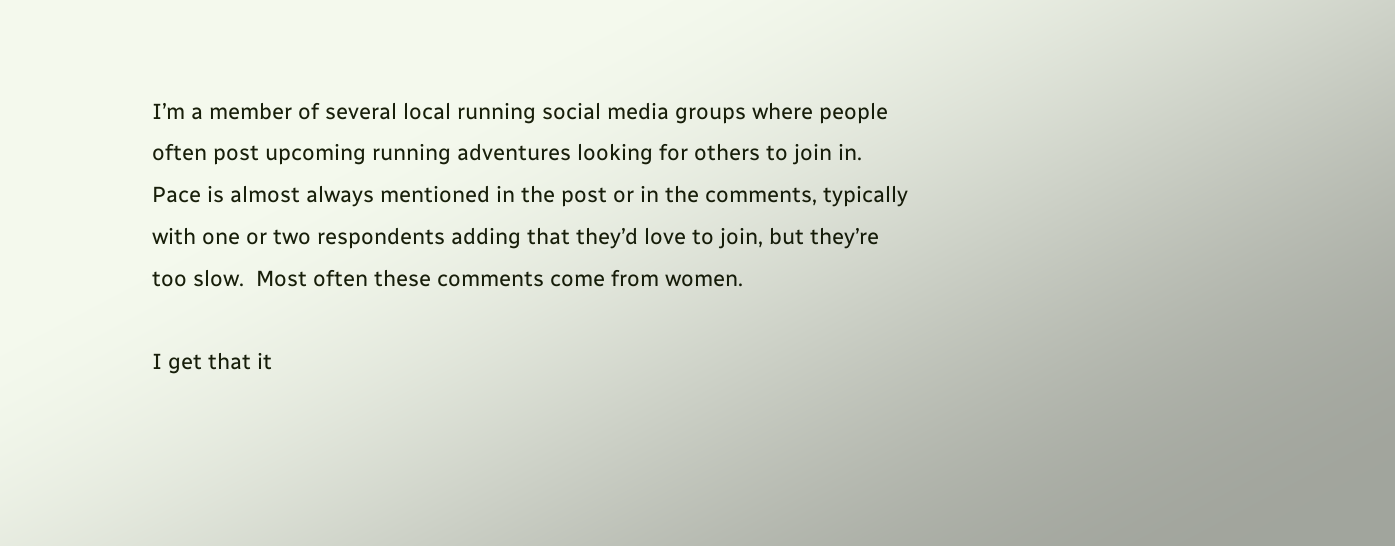I’m a member of several local running social media groups where people often post upcoming running adventures looking for others to join in.  Pace is almost always mentioned in the post or in the comments, typically with one or two respondents adding that they’d love to join, but they’re too slow.  Most often these comments come from women.

I get that it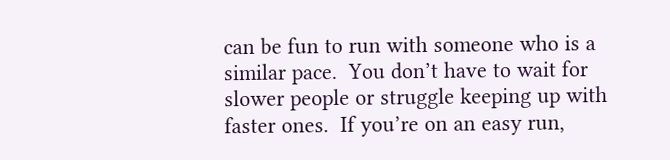can be fun to run with someone who is a similar pace.  You don’t have to wait for slower people or struggle keeping up with faster ones.  If you’re on an easy run,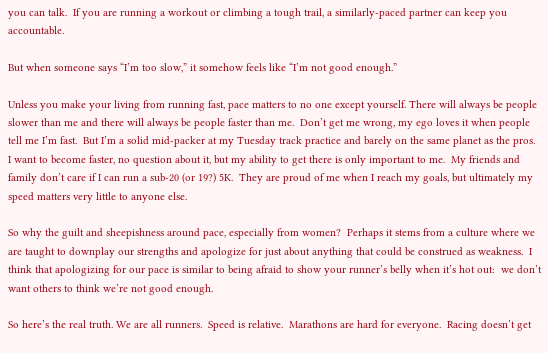you can talk.  If you are running a workout or climbing a tough trail, a similarly-paced partner can keep you accountable.

But when someone says “I’m too slow,” it somehow feels like “I’m not good enough.”

Unless you make your living from running fast, pace matters to no one except yourself. There will always be people slower than me and there will always be people faster than me.  Don’t get me wrong, my ego loves it when people tell me I’m fast.  But I’m a solid mid-packer at my Tuesday track practice and barely on the same planet as the pros.  I want to become faster, no question about it, but my ability to get there is only important to me.  My friends and family don’t care if I can run a sub-20 (or 19?) 5K.  They are proud of me when I reach my goals, but ultimately my speed matters very little to anyone else.

So why the guilt and sheepishness around pace, especially from women?  Perhaps it stems from a culture where we are taught to downplay our strengths and apologize for just about anything that could be construed as weakness.  I think that apologizing for our pace is similar to being afraid to show your runner’s belly when it’s hot out:  we don’t want others to think we’re not good enough.

So here’s the real truth. We are all runners.  Speed is relative.  Marathons are hard for everyone.  Racing doesn’t get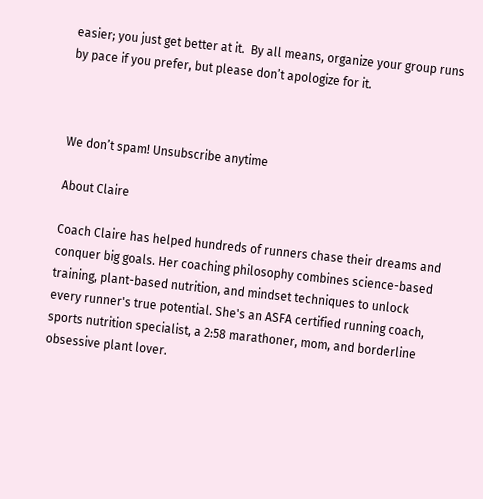easier; you just get better at it.  By all means, organize your group runs by pace if you prefer, but please don’t apologize for it.



We don’t spam! Unsubscribe anytime

About Claire

Coach Claire has helped hundreds of runners chase their dreams and conquer big goals. Her coaching philosophy combines science-based training, plant-based nutrition, and mindset techniques to unlock every runner's true potential. She's an ASFA certified running coach, sports nutrition specialist, a 2:58 marathoner, mom, and borderline obsessive plant lover.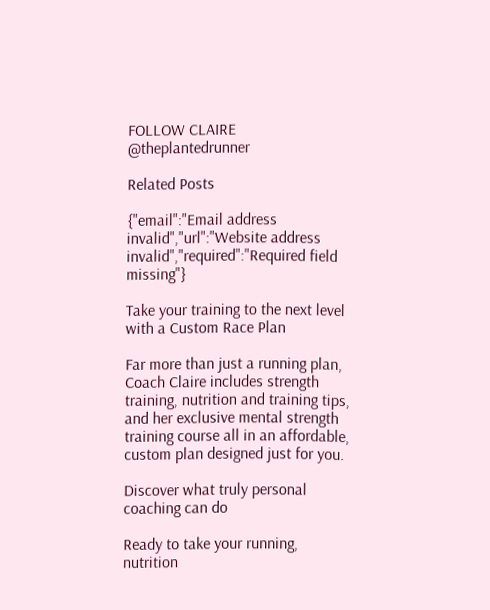FOLLOW CLAIRE @theplantedrunner

Related Posts

{"email":"Email address invalid","url":"Website address invalid","required":"Required field missing"}

Take your training to the next level with a Custom Race Plan

Far more than just a running plan, Coach Claire includes strength training, nutrition and training tips, and her exclusive mental strength training course all in an affordable, custom plan designed just for you.

Discover what truly personal coaching can do

Ready to take your running, nutrition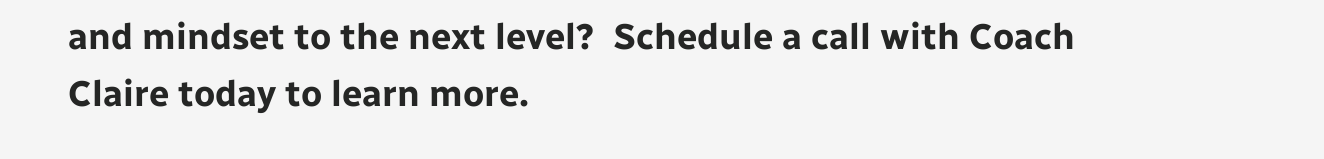and mindset to the next level?  Schedule a call with Coach Claire today to learn more.